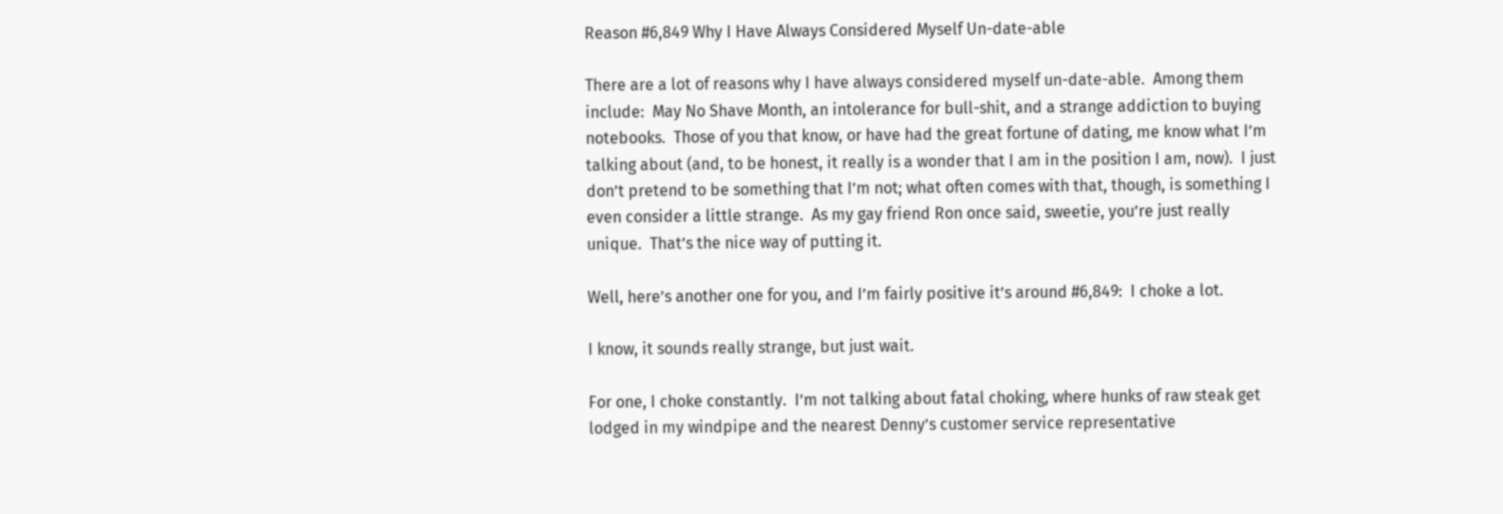Reason #6,849 Why I Have Always Considered Myself Un-date-able

There are a lot of reasons why I have always considered myself un-date-able.  Among them include:  May No Shave Month, an intolerance for bull-shit, and a strange addiction to buying notebooks.  Those of you that know, or have had the great fortune of dating, me know what I’m talking about (and, to be honest, it really is a wonder that I am in the position I am, now).  I just don’t pretend to be something that I’m not; what often comes with that, though, is something I even consider a little strange.  As my gay friend Ron once said, sweetie, you’re just really unique.  That’s the nice way of putting it.

Well, here’s another one for you, and I’m fairly positive it’s around #6,849:  I choke a lot.

I know, it sounds really strange, but just wait.

For one, I choke constantly.  I’m not talking about fatal choking, where hunks of raw steak get lodged in my windpipe and the nearest Denny’s customer service representative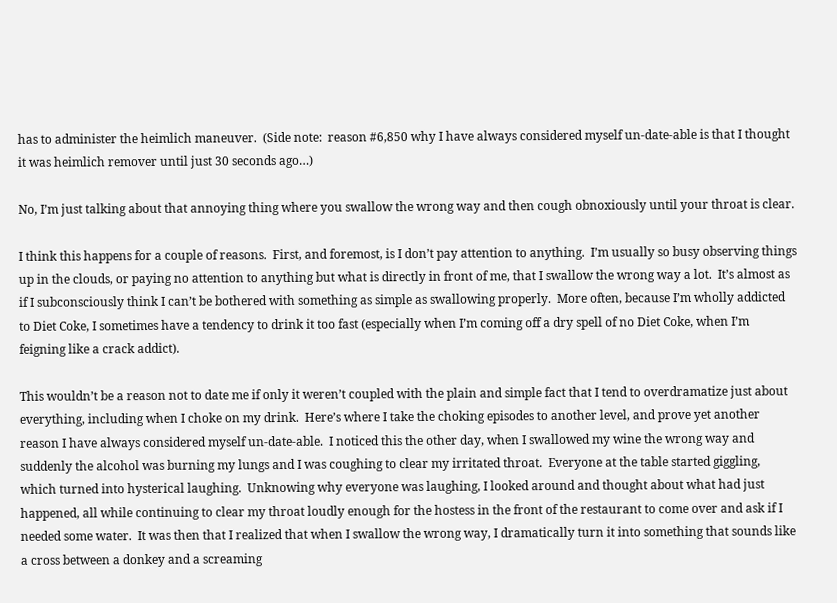has to administer the heimlich maneuver.  (Side note:  reason #6,850 why I have always considered myself un-date-able is that I thought it was heimlich remover until just 30 seconds ago…)

No, I’m just talking about that annoying thing where you swallow the wrong way and then cough obnoxiously until your throat is clear.

I think this happens for a couple of reasons.  First, and foremost, is I don’t pay attention to anything.  I’m usually so busy observing things up in the clouds, or paying no attention to anything but what is directly in front of me, that I swallow the wrong way a lot.  It’s almost as if I subconsciously think I can’t be bothered with something as simple as swallowing properly.  More often, because I’m wholly addicted to Diet Coke, I sometimes have a tendency to drink it too fast (especially when I’m coming off a dry spell of no Diet Coke, when I’m feigning like a crack addict).

This wouldn’t be a reason not to date me if only it weren’t coupled with the plain and simple fact that I tend to overdramatize just about everything, including when I choke on my drink.  Here’s where I take the choking episodes to another level, and prove yet another reason I have always considered myself un-date-able.  I noticed this the other day, when I swallowed my wine the wrong way and suddenly the alcohol was burning my lungs and I was coughing to clear my irritated throat.  Everyone at the table started giggling, which turned into hysterical laughing.  Unknowing why everyone was laughing, I looked around and thought about what had just happened, all while continuing to clear my throat loudly enough for the hostess in the front of the restaurant to come over and ask if I needed some water.  It was then that I realized that when I swallow the wrong way, I dramatically turn it into something that sounds like a cross between a donkey and a screaming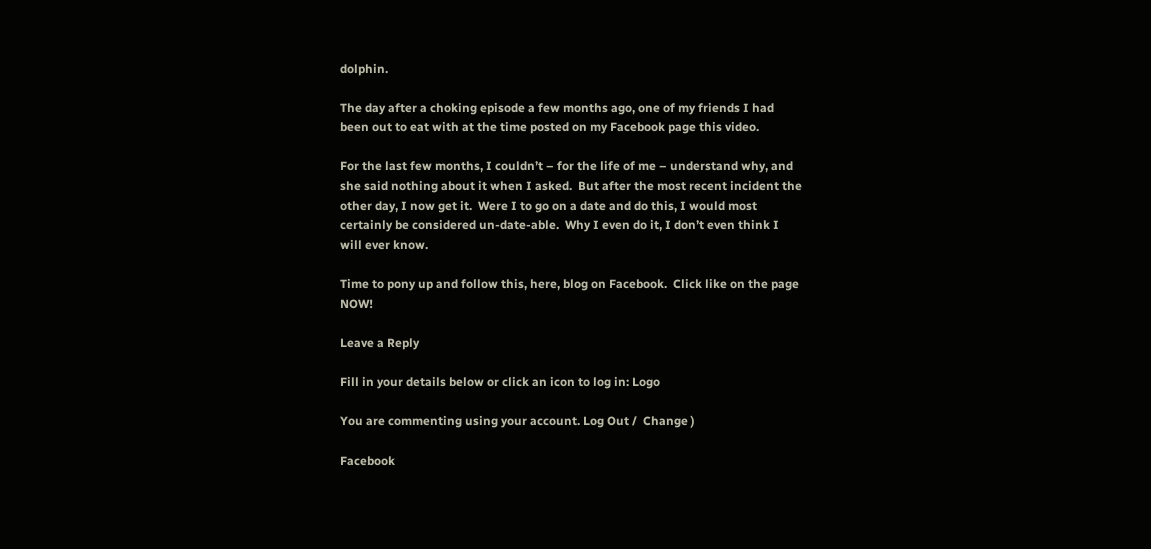dolphin.

The day after a choking episode a few months ago, one of my friends I had been out to eat with at the time posted on my Facebook page this video.

For the last few months, I couldn’t – for the life of me – understand why, and she said nothing about it when I asked.  But after the most recent incident the other day, I now get it.  Were I to go on a date and do this, I would most certainly be considered un-date-able.  Why I even do it, I don’t even think I will ever know.

Time to pony up and follow this, here, blog on Facebook.  Click like on the page NOW!

Leave a Reply

Fill in your details below or click an icon to log in: Logo

You are commenting using your account. Log Out /  Change )

Facebook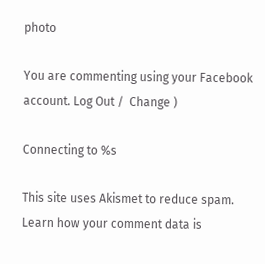photo

You are commenting using your Facebook account. Log Out /  Change )

Connecting to %s

This site uses Akismet to reduce spam. Learn how your comment data is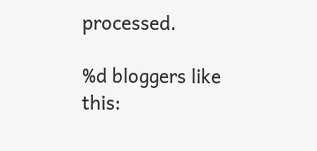processed.

%d bloggers like this: